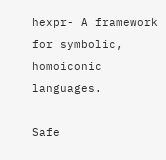hexpr- A framework for symbolic, homoiconic languages.

Safe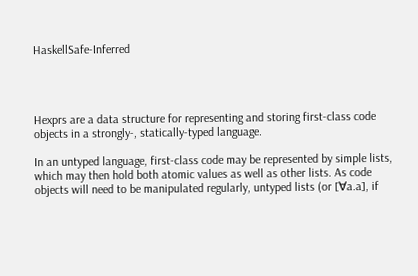HaskellSafe-Inferred




Hexprs are a data structure for representing and storing first-class code objects in a strongly-, statically-typed language.

In an untyped language, first-class code may be represented by simple lists, which may then hold both atomic values as well as other lists. As code objects will need to be manipulated regularly, untyped lists (or [∀a.a], if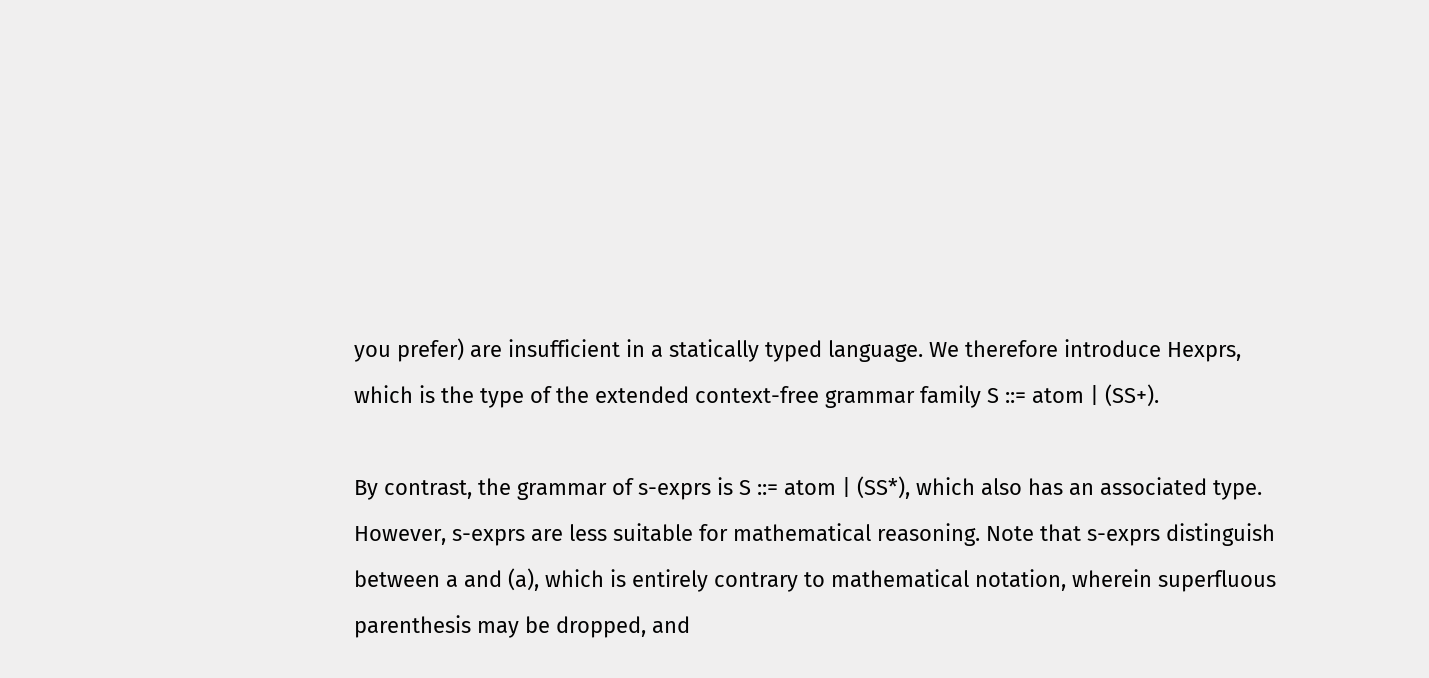you prefer) are insufficient in a statically typed language. We therefore introduce Hexprs, which is the type of the extended context-free grammar family S ::= atom | (SS+).

By contrast, the grammar of s-exprs is S ::= atom | (SS*), which also has an associated type. However, s-exprs are less suitable for mathematical reasoning. Note that s-exprs distinguish between a and (a), which is entirely contrary to mathematical notation, wherein superfluous parenthesis may be dropped, and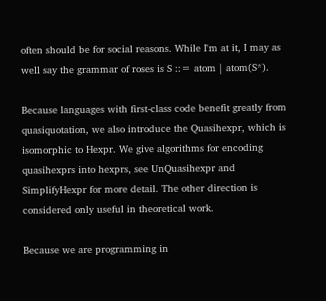often should be for social reasons. While I'm at it, I may as well say the grammar of roses is S ::= atom | atom(S*).

Because languages with first-class code benefit greatly from quasiquotation, we also introduce the Quasihexpr, which is isomorphic to Hexpr. We give algorithms for encoding quasihexprs into hexprs, see UnQuasihexpr and SimplifyHexpr for more detail. The other direction is considered only useful in theoretical work.

Because we are programming in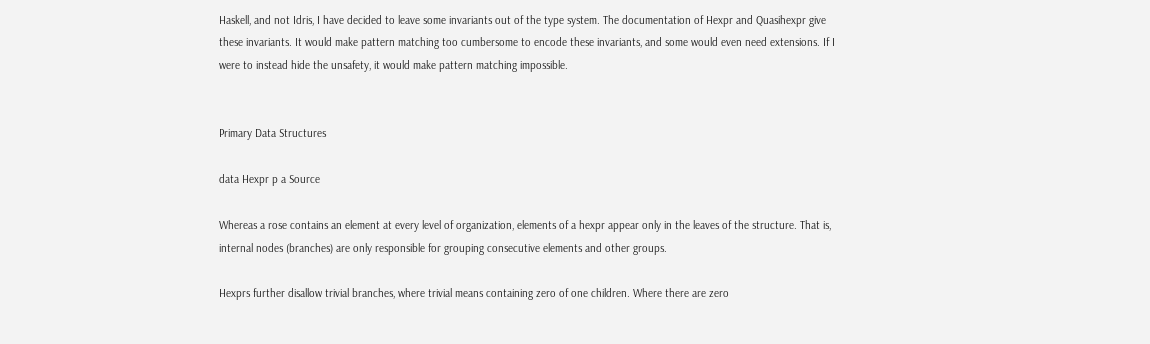Haskell, and not Idris, I have decided to leave some invariants out of the type system. The documentation of Hexpr and Quasihexpr give these invariants. It would make pattern matching too cumbersome to encode these invariants, and some would even need extensions. If I were to instead hide the unsafety, it would make pattern matching impossible.


Primary Data Structures

data Hexpr p a Source

Whereas a rose contains an element at every level of organization, elements of a hexpr appear only in the leaves of the structure. That is, internal nodes (branches) are only responsible for grouping consecutive elements and other groups.

Hexprs further disallow trivial branches, where trivial means containing zero of one children. Where there are zero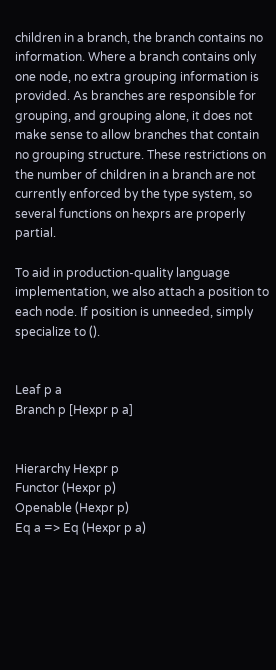children in a branch, the branch contains no information. Where a branch contains only one node, no extra grouping information is provided. As branches are responsible for grouping, and grouping alone, it does not make sense to allow branches that contain no grouping structure. These restrictions on the number of children in a branch are not currently enforced by the type system, so several functions on hexprs are properly partial.

To aid in production-quality language implementation, we also attach a position to each node. If position is unneeded, simply specialize to ().


Leaf p a
Branch p [Hexpr p a]


Hierarchy Hexpr p
Functor (Hexpr p)
Openable (Hexpr p)
Eq a => Eq (Hexpr p a)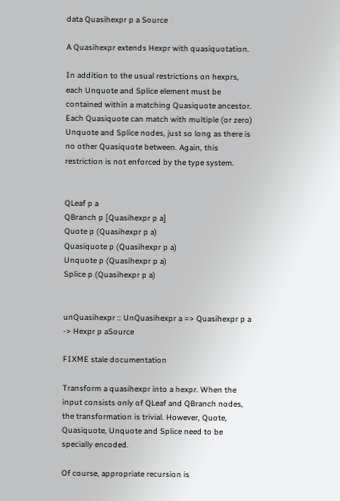data Quasihexpr p a Source

A Quasihexpr extends Hexpr with quasiquotation.

In addition to the usual restrictions on hexprs, each Unquote and Splice element must be contained within a matching Quasiquote ancestor. Each Quasiquote can match with multiple (or zero) Unquote and Splice nodes, just so long as there is no other Quasiquote between. Again, this restriction is not enforced by the type system.


QLeaf p a
QBranch p [Quasihexpr p a]
Quote p (Quasihexpr p a)
Quasiquote p (Quasihexpr p a)
Unquote p (Quasihexpr p a)
Splice p (Quasihexpr p a)


unQuasihexpr :: UnQuasihexpr a => Quasihexpr p a -> Hexpr p aSource

FIXME stale documentation

Transform a quasihexpr into a hexpr. When the input consists only of QLeaf and QBranch nodes, the transformation is trivial. However, Quote, Quasiquote, Unquote and Splice need to be specially encoded.

Of course, appropriate recursion is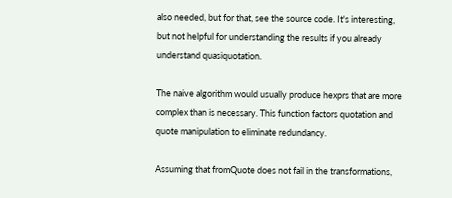also needed, but for that, see the source code. It's interesting, but not helpful for understanding the results if you already understand quasiquotation.

The naive algorithm would usually produce hexprs that are more complex than is necessary. This function factors quotation and quote manipulation to eliminate redundancy.

Assuming that fromQuote does not fail in the transformations,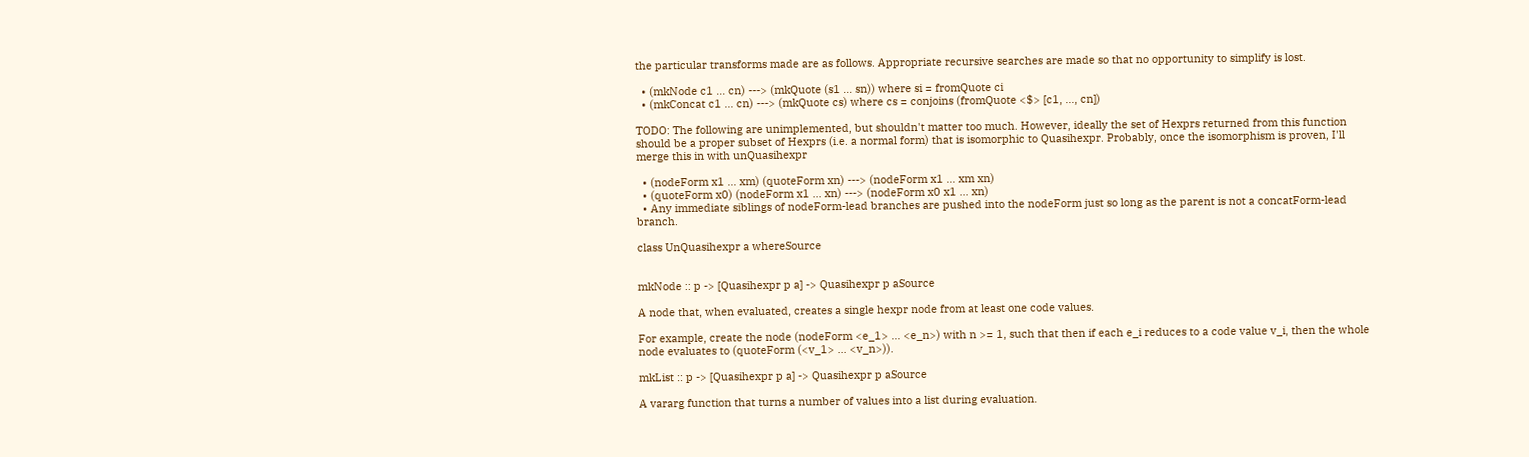the particular transforms made are as follows. Appropriate recursive searches are made so that no opportunity to simplify is lost.

  • (mkNode c1 ... cn) ---> (mkQuote (s1 ... sn)) where si = fromQuote ci
  • (mkConcat c1 ... cn) ---> (mkQuote cs) where cs = conjoins (fromQuote <$> [c1, ..., cn])

TODO: The following are unimplemented, but shouldn't matter too much. However, ideally the set of Hexprs returned from this function should be a proper subset of Hexprs (i.e. a normal form) that is isomorphic to Quasihexpr. Probably, once the isomorphism is proven, I'll merge this in with unQuasihexpr

  • (nodeForm x1 ... xm) (quoteForm xn) ---> (nodeForm x1 ... xm xn)
  • (quoteForm x0) (nodeForm x1 ... xn) ---> (nodeForm x0 x1 ... xn)
  • Any immediate siblings of nodeForm-lead branches are pushed into the nodeForm just so long as the parent is not a concatForm-lead branch.

class UnQuasihexpr a whereSource


mkNode :: p -> [Quasihexpr p a] -> Quasihexpr p aSource

A node that, when evaluated, creates a single hexpr node from at least one code values.

For example, create the node (nodeForm <e_1> ... <e_n>) with n >= 1, such that then if each e_i reduces to a code value v_i, then the whole node evaluates to (quoteForm (<v_1> ... <v_n>)).

mkList :: p -> [Quasihexpr p a] -> Quasihexpr p aSource

A vararg function that turns a number of values into a list during evaluation.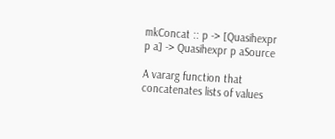mkConcat :: p -> [Quasihexpr p a] -> Quasihexpr p aSource

A vararg function that concatenates lists of values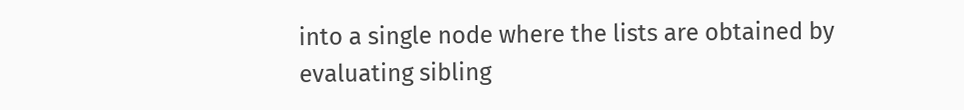into a single node where the lists are obtained by evaluating sibling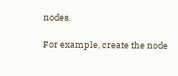nodes.

For example, create the node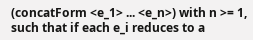(concatForm <e_1> ... <e_n>) with n >= 1, such that if each e_i reduces to a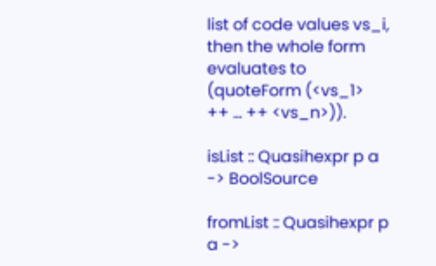list of code values vs_i, then the whole form evaluates to (quoteForm (<vs_1> ++ ... ++ <vs_n>)).

isList :: Quasihexpr p a -> BoolSource

fromList :: Quasihexpr p a ->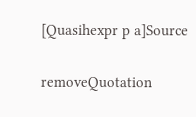[Quasihexpr p a]Source

removeQuotation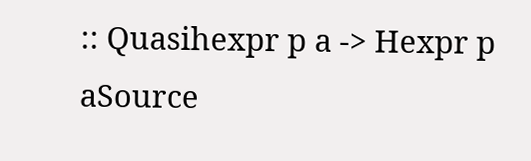:: Quasihexpr p a -> Hexpr p aSource